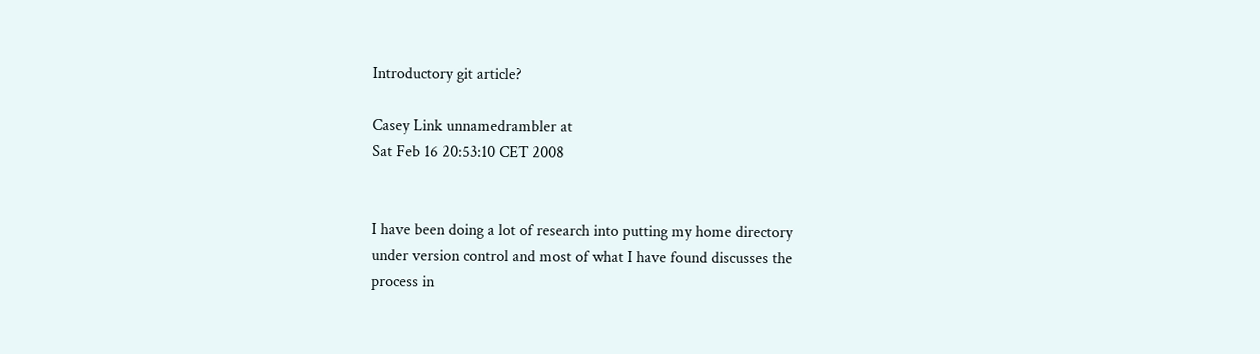Introductory git article?

Casey Link unnamedrambler at
Sat Feb 16 20:53:10 CET 2008


I have been doing a lot of research into putting my home directory
under version control and most of what I have found discusses the
process in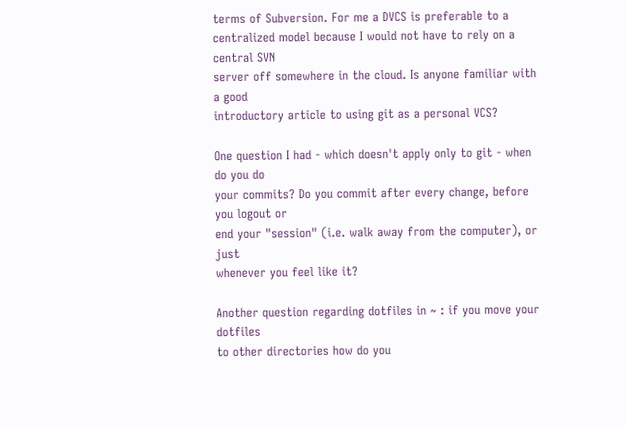terms of Subversion. For me a DVCS is preferable to a
centralized model because I would not have to rely on a central SVN
server off somewhere in the cloud. Is anyone familiar with a good
introductory article to using git as a personal VCS?

One question I had - which doesn't apply only to git - when do you do
your commits? Do you commit after every change, before you logout or
end your "session" (i.e. walk away from the computer), or just
whenever you feel like it?

Another question regarding dotfiles in ~ : if you move your dotfiles
to other directories how do you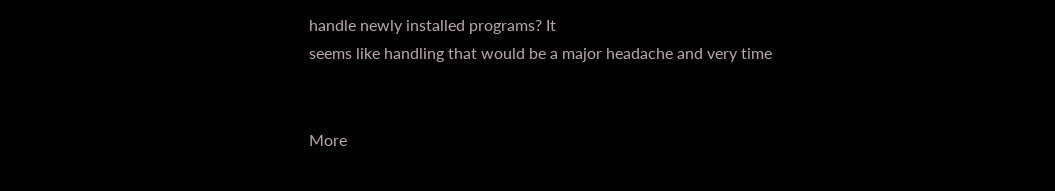handle newly installed programs? It
seems like handling that would be a major headache and very time


More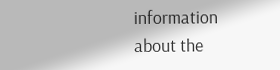information about the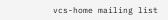vcs-home mailing list